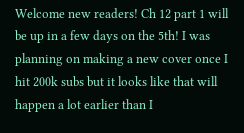Welcome new readers! Ch 12 part 1 will be up in a few days on the 5th! I was planning on making a new cover once I hit 200k subs but it looks like that will happen a lot earlier than I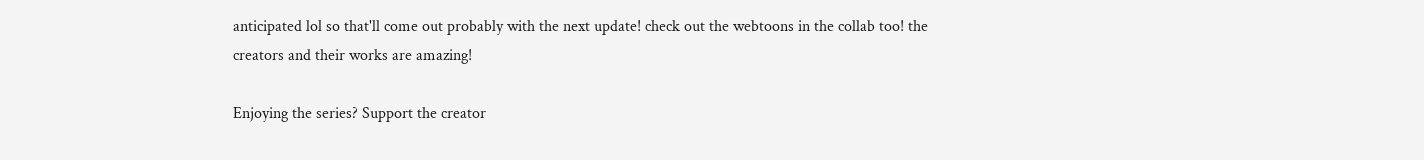anticipated lol so that'll come out probably with the next update! check out the webtoons in the collab too! the creators and their works are amazing!

Enjoying the series? Support the creator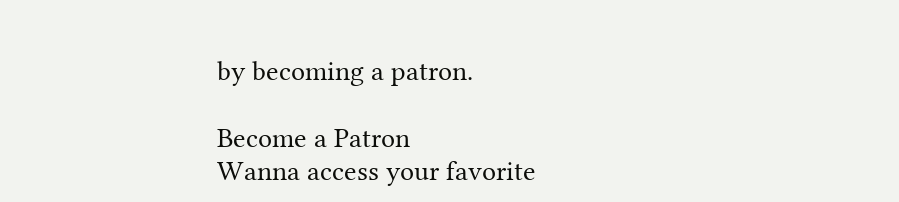by becoming a patron.

Become a Patron
Wanna access your favorite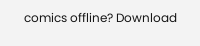comics offline? Download